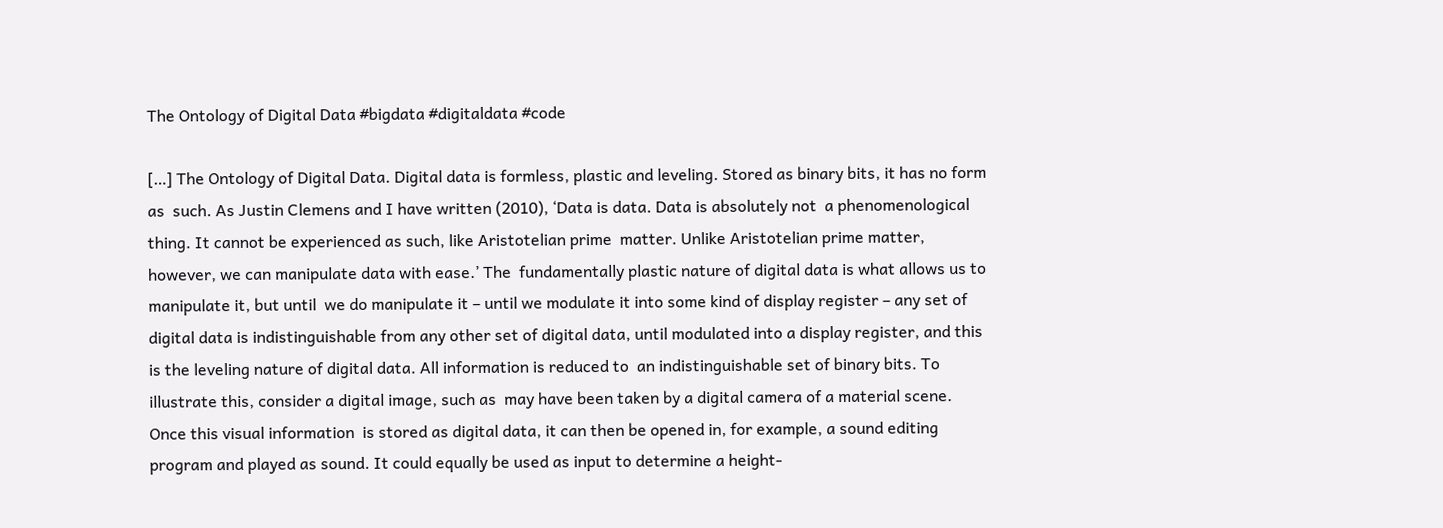The Ontology of Digital Data #bigdata #digitaldata #code

[…] The Ontology of Digital Data. Digital data is formless, plastic and leveling. Stored as binary bits, it has no form as  such. As Justin Clemens and I have written (2010), ‘Data is data. Data is absolutely not  a phenomenological thing. It cannot be experienced as such, like Aristotelian prime  matter. Unlike Aristotelian prime matter, however, we can manipulate data with ease.’ The  fundamentally plastic nature of digital data is what allows us to manipulate it, but until  we do manipulate it – until we modulate it into some kind of display register – any set of  digital data is indistinguishable from any other set of digital data, until modulated into a display register, and this is the leveling nature of digital data. All information is reduced to  an indistinguishable set of binary bits. To illustrate this, consider a digital image, such as  may have been taken by a digital camera of a material scene. Once this visual information  is stored as digital data, it can then be opened in, for example, a sound editing program and played as sound. It could equally be used as input to determine a height-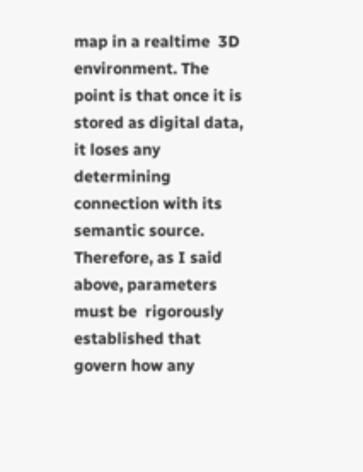map in a realtime  3D environment. The point is that once it is stored as digital data, it loses any determining  connection with its semantic source. Therefore, as I said above, parameters must be  rigorously established that govern how any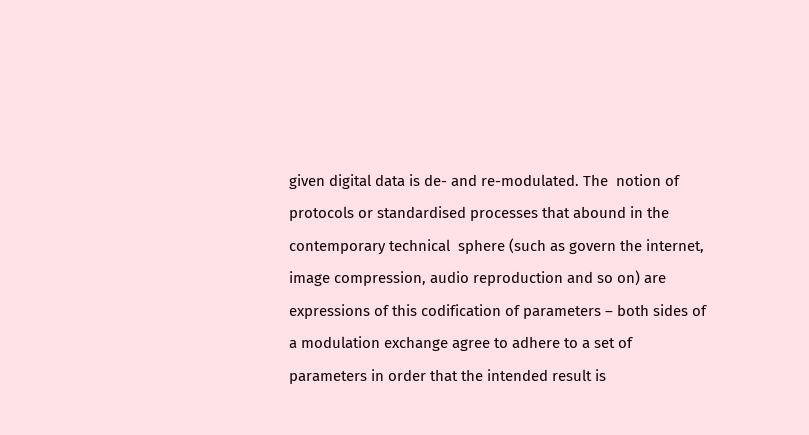given digital data is de- and re-modulated. The  notion of protocols or standardised processes that abound in the contemporary technical  sphere (such as govern the internet, image compression, audio reproduction and so on) are expressions of this codification of parameters – both sides of a modulation exchange agree to adhere to a set of parameters in order that the intended result is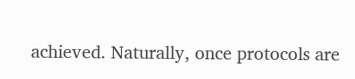achieved. Naturally, once protocols are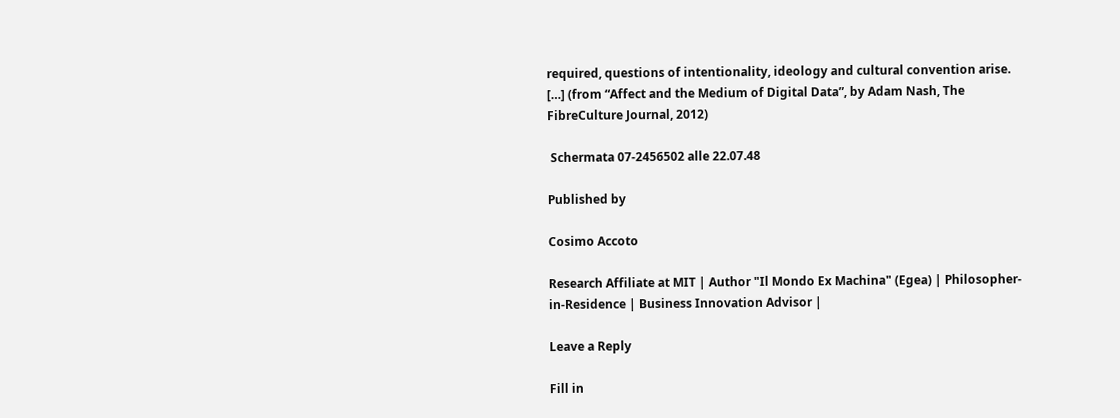required, questions of intentionality, ideology and cultural convention arise. […] (from “Affect and the Medium of Digital Data”, by Adam Nash, The FibreCulture Journal, 2012)

 Schermata 07-2456502 alle 22.07.48

Published by

Cosimo Accoto

Research Affiliate at MIT | Author "Il Mondo Ex Machina" (Egea) | Philosopher-in-Residence | Business Innovation Advisor |

Leave a Reply

Fill in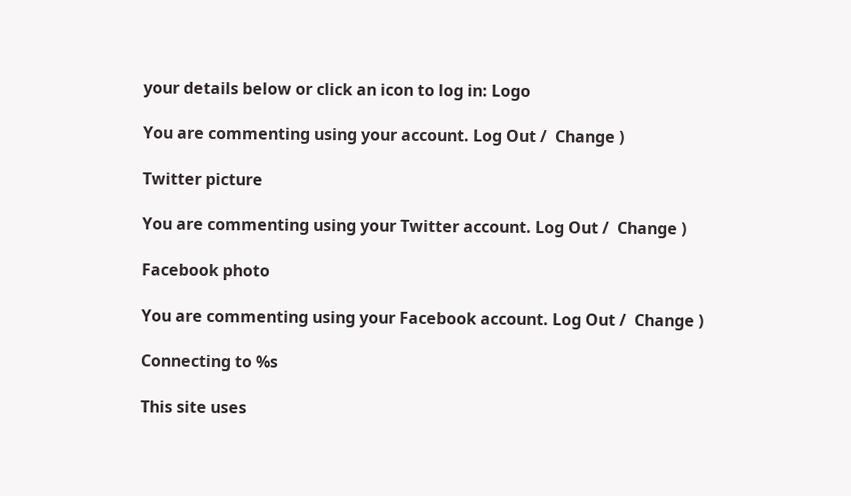your details below or click an icon to log in: Logo

You are commenting using your account. Log Out /  Change )

Twitter picture

You are commenting using your Twitter account. Log Out /  Change )

Facebook photo

You are commenting using your Facebook account. Log Out /  Change )

Connecting to %s

This site uses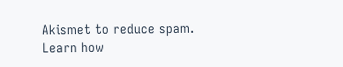Akismet to reduce spam. Learn how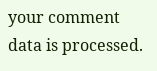your comment data is processed.